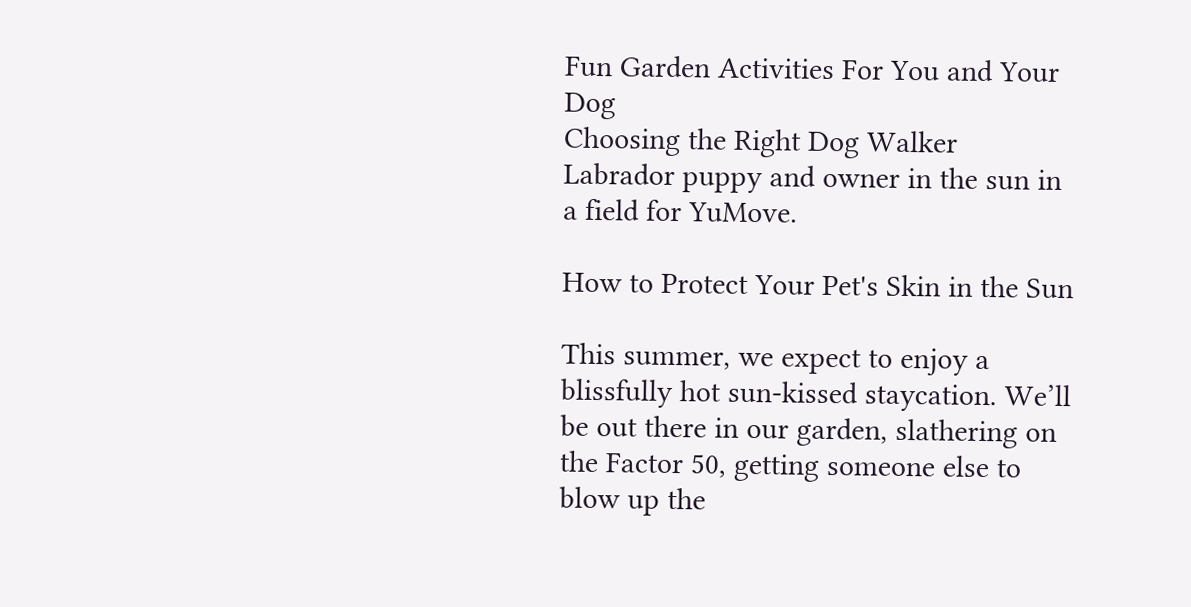Fun Garden Activities For You and Your Dog
Choosing the Right Dog Walker
Labrador puppy and owner in the sun in a field for YuMove.

How to Protect Your Pet's Skin in the Sun

This summer, we expect to enjoy a blissfully hot sun-kissed staycation. We’ll be out there in our garden, slathering on the Factor 50, getting someone else to blow up the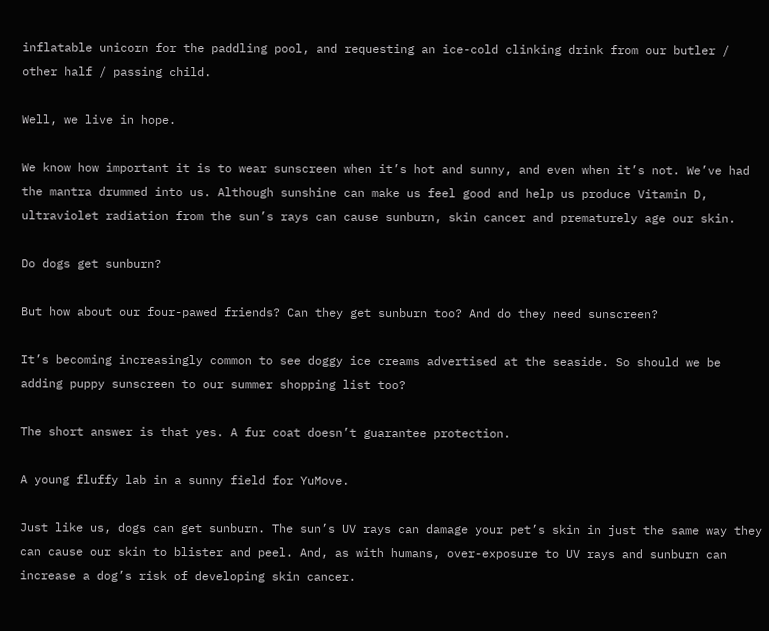inflatable unicorn for the paddling pool, and requesting an ice-cold clinking drink from our butler / other half / passing child.

Well, we live in hope.

We know how important it is to wear sunscreen when it’s hot and sunny, and even when it’s not. We’ve had the mantra drummed into us. Although sunshine can make us feel good and help us produce Vitamin D, ultraviolet radiation from the sun’s rays can cause sunburn, skin cancer and prematurely age our skin.

Do dogs get sunburn?

But how about our four-pawed friends? Can they get sunburn too? And do they need sunscreen?

It’s becoming increasingly common to see doggy ice creams advertised at the seaside. So should we be adding puppy sunscreen to our summer shopping list too?

The short answer is that yes. A fur coat doesn’t guarantee protection.

A young fluffy lab in a sunny field for YuMove.

Just like us, dogs can get sunburn. The sun’s UV rays can damage your pet’s skin in just the same way they can cause our skin to blister and peel. And, as with humans, over-exposure to UV rays and sunburn can increase a dog’s risk of developing skin cancer.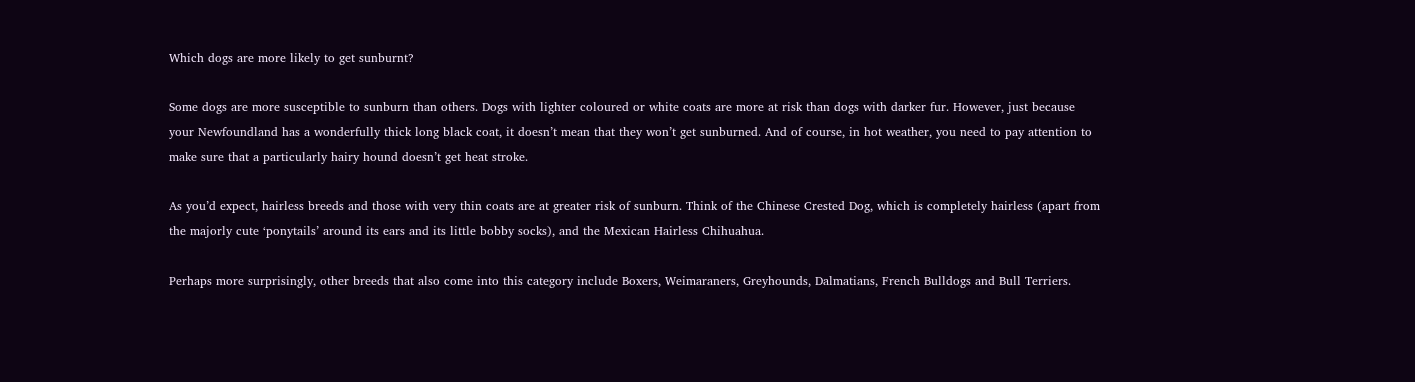Which dogs are more likely to get sunburnt?

Some dogs are more susceptible to sunburn than others. Dogs with lighter coloured or white coats are more at risk than dogs with darker fur. However, just because your Newfoundland has a wonderfully thick long black coat, it doesn’t mean that they won’t get sunburned. And of course, in hot weather, you need to pay attention to make sure that a particularly hairy hound doesn’t get heat stroke.

As you’d expect, hairless breeds and those with very thin coats are at greater risk of sunburn. Think of the Chinese Crested Dog, which is completely hairless (apart from the majorly cute ‘ponytails’ around its ears and its little bobby socks), and the Mexican Hairless Chihuahua.

Perhaps more surprisingly, other breeds that also come into this category include Boxers, Weimaraners, Greyhounds, Dalmatians, French Bulldogs and Bull Terriers.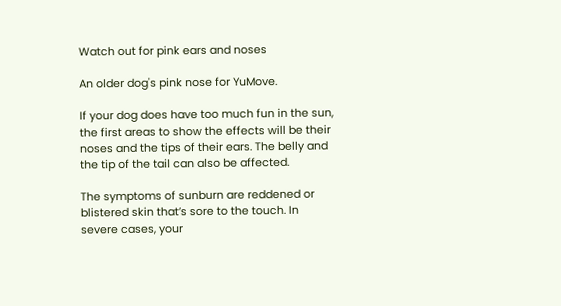Watch out for pink ears and noses

An older dog's pink nose for YuMove.

If your dog does have too much fun in the sun, the first areas to show the effects will be their noses and the tips of their ears. The belly and the tip of the tail can also be affected.

The symptoms of sunburn are reddened or blistered skin that’s sore to the touch. In severe cases, your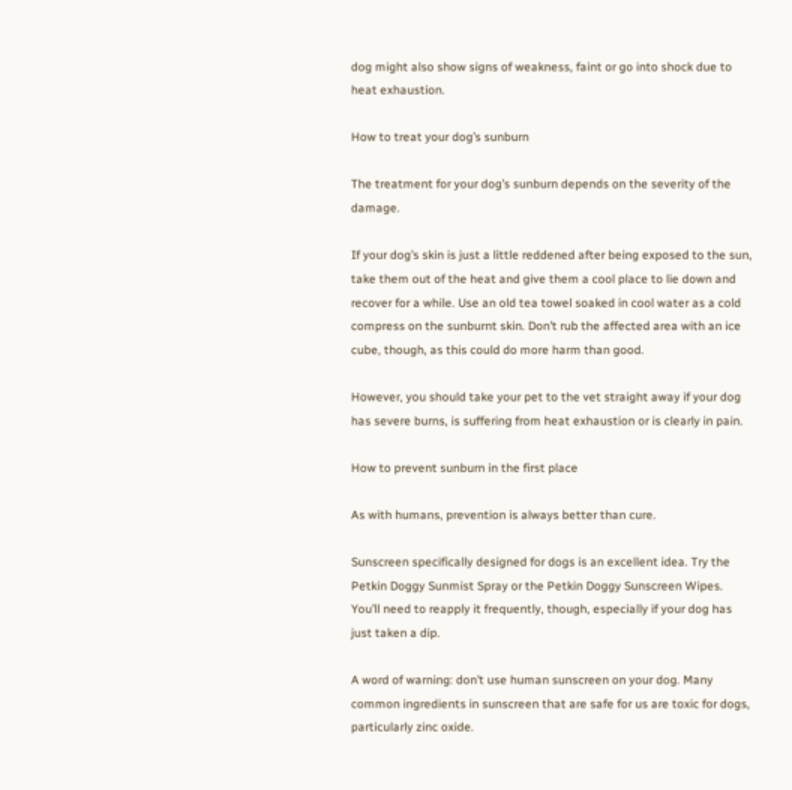dog might also show signs of weakness, faint or go into shock due to heat exhaustion.

How to treat your dog’s sunburn

The treatment for your dog’s sunburn depends on the severity of the damage.

If your dog’s skin is just a little reddened after being exposed to the sun, take them out of the heat and give them a cool place to lie down and recover for a while. Use an old tea towel soaked in cool water as a cold compress on the sunburnt skin. Don’t rub the affected area with an ice cube, though, as this could do more harm than good.

However, you should take your pet to the vet straight away if your dog has severe burns, is suffering from heat exhaustion or is clearly in pain.

How to prevent sunburn in the first place

As with humans, prevention is always better than cure.

Sunscreen specifically designed for dogs is an excellent idea. Try the Petkin Doggy Sunmist Spray or the Petkin Doggy Sunscreen Wipes. You’ll need to reapply it frequently, though, especially if your dog has just taken a dip.

A word of warning: don’t use human sunscreen on your dog. Many common ingredients in sunscreen that are safe for us are toxic for dogs, particularly zinc oxide.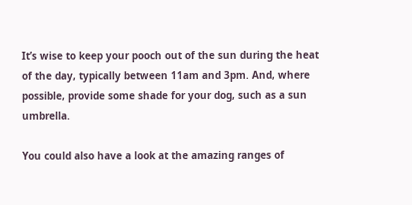It’s wise to keep your pooch out of the sun during the heat of the day, typically between 11am and 3pm. And, where possible, provide some shade for your dog, such as a sun umbrella.

You could also have a look at the amazing ranges of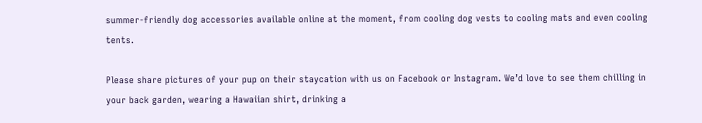summer-friendly dog accessories available online at the moment, from cooling dog vests to cooling mats and even cooling tents.

Please share pictures of your pup on their staycation with us on Facebook or Instagram. We’d love to see them chilling in your back garden, wearing a Hawaiian shirt, drinking a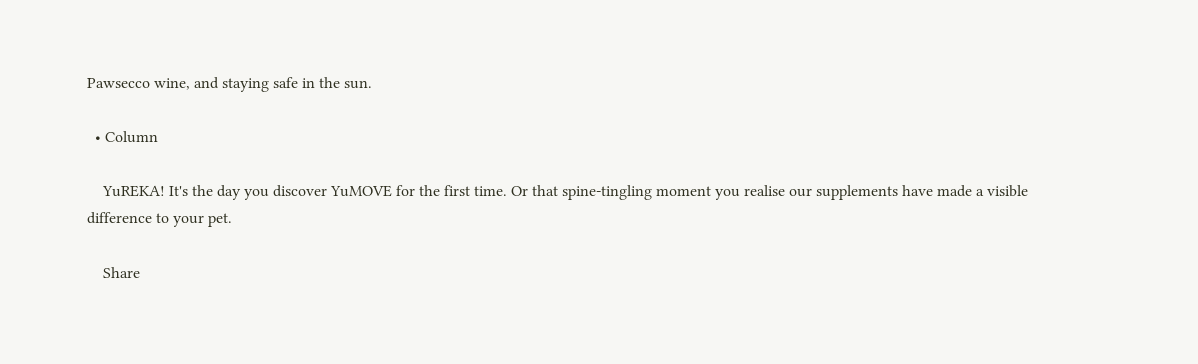Pawsecco wine, and staying safe in the sun.

  • Column

    YuREKA! It's the day you discover YuMOVE for the first time. Or that spine-tingling moment you realise our supplements have made a visible difference to your pet.

    Share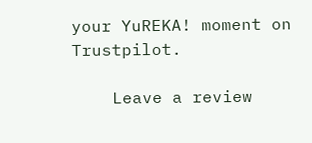your YuREKA! moment on Trustpilot.

    Leave a review